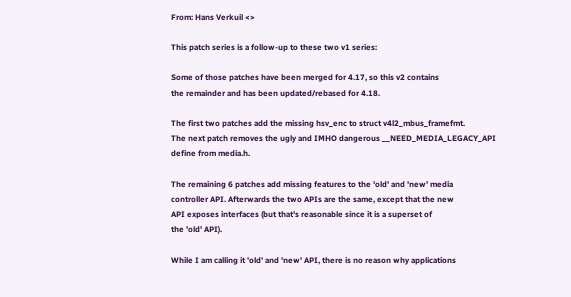From: Hans Verkuil <>

This patch series is a follow-up to these two v1 series:

Some of those patches have been merged for 4.17, so this v2 contains
the remainder and has been updated/rebased for 4.18.

The first two patches add the missing hsv_enc to struct v4l2_mbus_framefmt.
The next patch removes the ugly and IMHO dangerous __NEED_MEDIA_LEGACY_API
define from media.h.

The remaining 6 patches add missing features to the 'old' and 'new' media
controller API. Afterwards the two APIs are the same, except that the new
API exposes interfaces (but that's reasonable since it is a superset of
the 'old' API).

While I am calling it 'old' and 'new' API, there is no reason why applications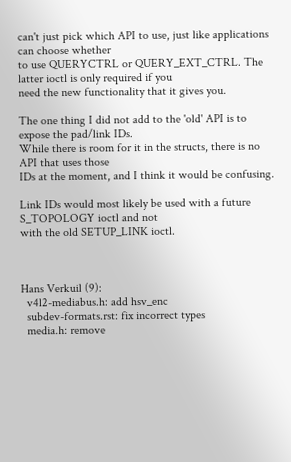can't just pick which API to use, just like applications can choose whether
to use QUERYCTRL or QUERY_EXT_CTRL. The latter ioctl is only required if you
need the new functionality that it gives you.

The one thing I did not add to the 'old' API is to expose the pad/link IDs.
While there is room for it in the structs, there is no API that uses those
IDs at the moment, and I think it would be confusing.

Link IDs would most likely be used with a future S_TOPOLOGY ioctl and not
with the old SETUP_LINK ioctl.



Hans Verkuil (9):
  v4l2-mediabus.h: add hsv_enc
  subdev-formats.rst: fix incorrect types
  media.h: remove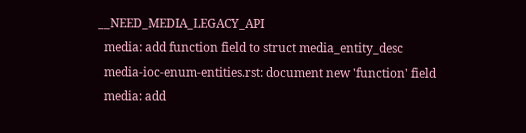__NEED_MEDIA_LEGACY_API
  media: add function field to struct media_entity_desc
  media-ioc-enum-entities.rst: document new 'function' field
  media: add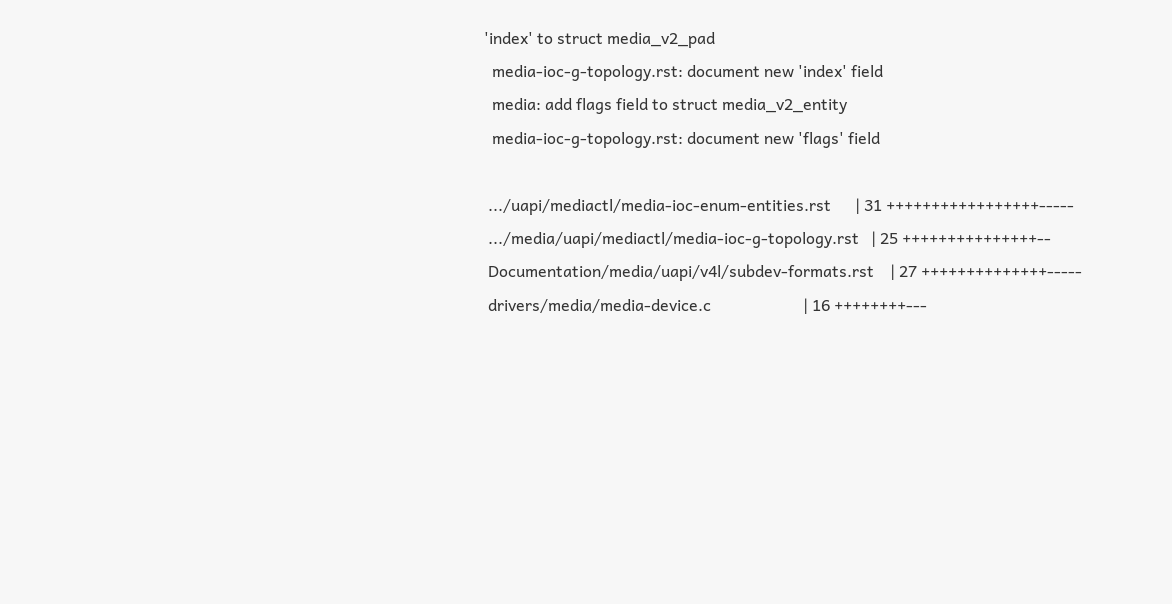'index' to struct media_v2_pad
  media-ioc-g-topology.rst: document new 'index' field
  media: add flags field to struct media_v2_entity
  media-ioc-g-topology.rst: document new 'flags' field

 .../uapi/mediactl/media-ioc-enum-entities.rst      | 31 +++++++++++++++++-----
 .../media/uapi/mediactl/media-ioc-g-topology.rst   | 25 +++++++++++++++--
 Documentation/media/uapi/v4l/subdev-formats.rst    | 27 ++++++++++++++-----
 drivers/media/media-device.c                       | 16 ++++++++---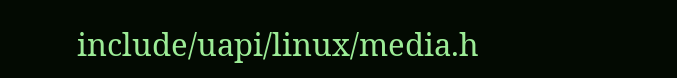include/uapi/linux/media.h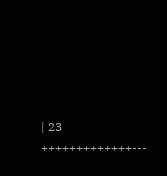| 23 +++++++++++++---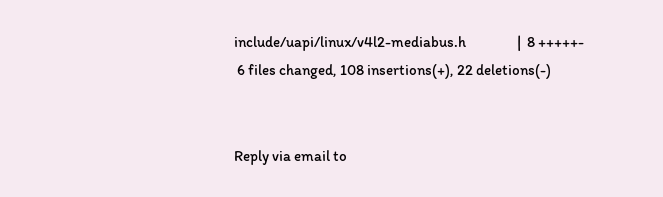include/uapi/linux/v4l2-mediabus.h                 |  8 +++++-
 6 files changed, 108 insertions(+), 22 deletions(-)


Reply via email to